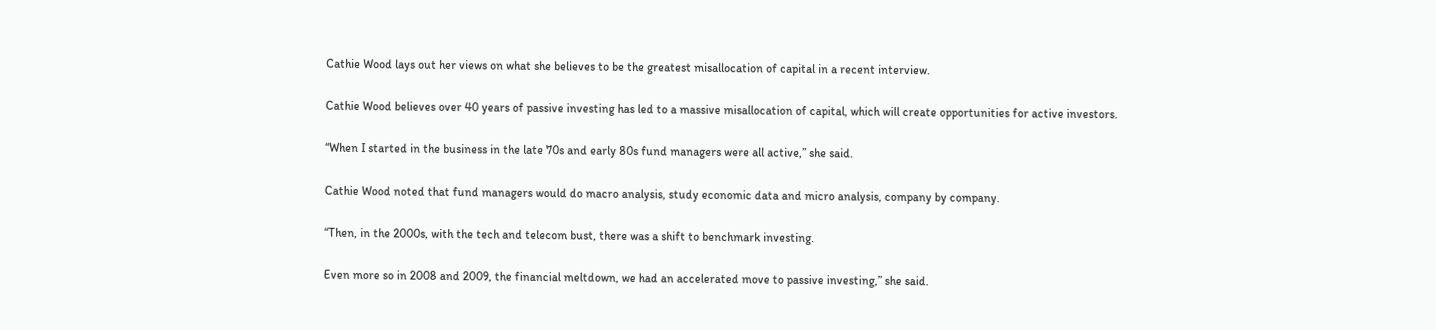Cathie Wood lays out her views on what she believes to be the greatest misallocation of capital in a recent interview.

Cathie Wood believes over 40 years of passive investing has led to a massive misallocation of capital, which will create opportunities for active investors.

“When I started in the business in the late 70s and early 80s fund managers were all active,” she said.

Cathie Wood noted that fund managers would do macro analysis, study economic data and micro analysis, company by company.

“Then, in the 2000s, with the tech and telecom bust, there was a shift to benchmark investing.

Even more so in 2008 and 2009, the financial meltdown, we had an accelerated move to passive investing,” she said.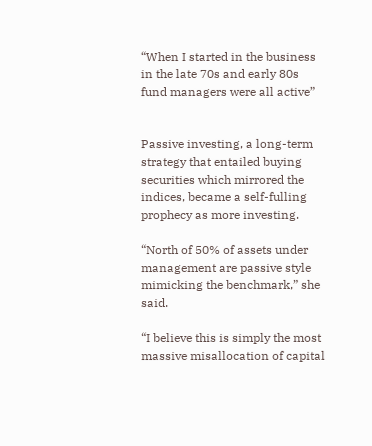“When I started in the business in the late 70s and early 80s fund managers were all active”


Passive investing, a long-term strategy that entailed buying securities which mirrored the indices, became a self-fulling prophecy as more investing.

“North of 50% of assets under management are passive style mimicking the benchmark,” she said.

“I believe this is simply the most massive misallocation of capital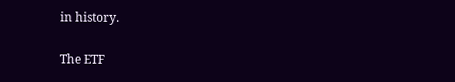in history.

The ETF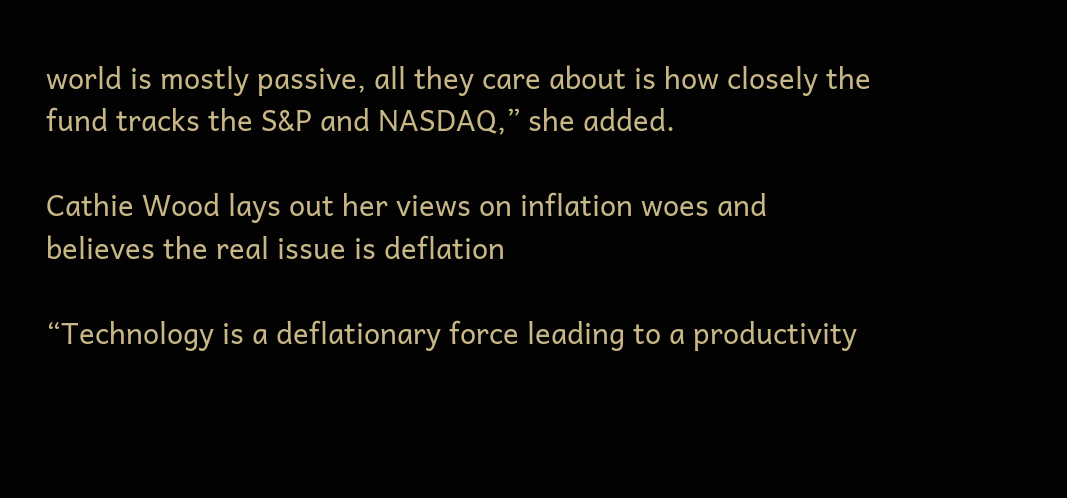world is mostly passive, all they care about is how closely the fund tracks the S&P and NASDAQ,” she added.

Cathie Wood lays out her views on inflation woes and believes the real issue is deflation

“Technology is a deflationary force leading to a productivity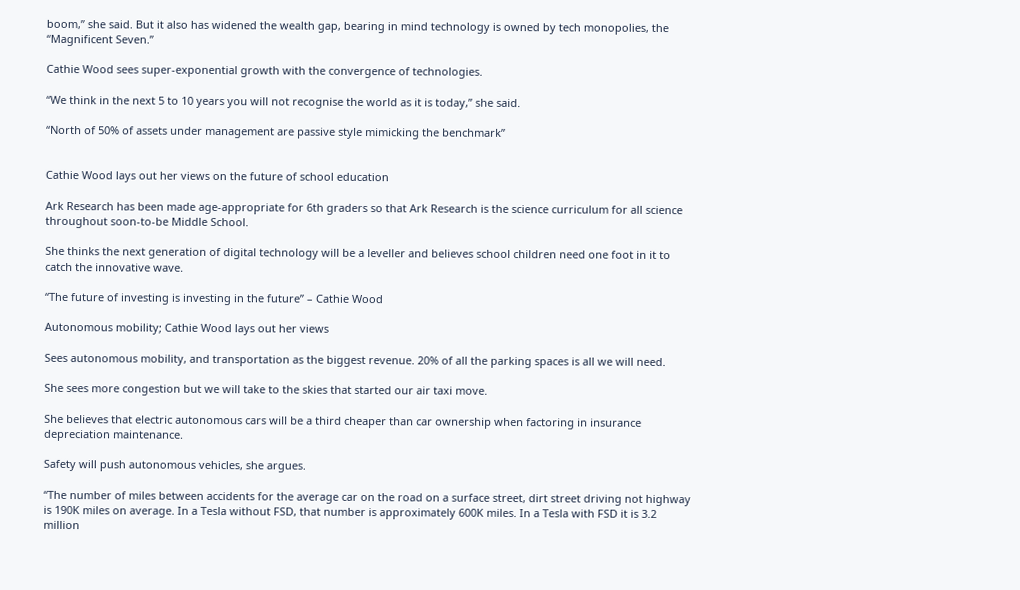boom,” she said. But it also has widened the wealth gap, bearing in mind technology is owned by tech monopolies, the “Magnificent Seven.”

Cathie Wood sees super-exponential growth with the convergence of technologies.

“We think in the next 5 to 10 years you will not recognise the world as it is today,” she said.

“North of 50% of assets under management are passive style mimicking the benchmark”


Cathie Wood lays out her views on the future of school education

Ark Research has been made age-appropriate for 6th graders so that Ark Research is the science curriculum for all science throughout soon-to-be Middle School.

She thinks the next generation of digital technology will be a leveller and believes school children need one foot in it to catch the innovative wave.

“The future of investing is investing in the future” – Cathie Wood

Autonomous mobility; Cathie Wood lays out her views

Sees autonomous mobility, and transportation as the biggest revenue. 20% of all the parking spaces is all we will need.

She sees more congestion but we will take to the skies that started our air taxi move.

She believes that electric autonomous cars will be a third cheaper than car ownership when factoring in insurance depreciation maintenance.

Safety will push autonomous vehicles, she argues.

“The number of miles between accidents for the average car on the road on a surface street, dirt street driving not highway is 190K miles on average. In a Tesla without FSD, that number is approximately 600K miles. In a Tesla with FSD it is 3.2 million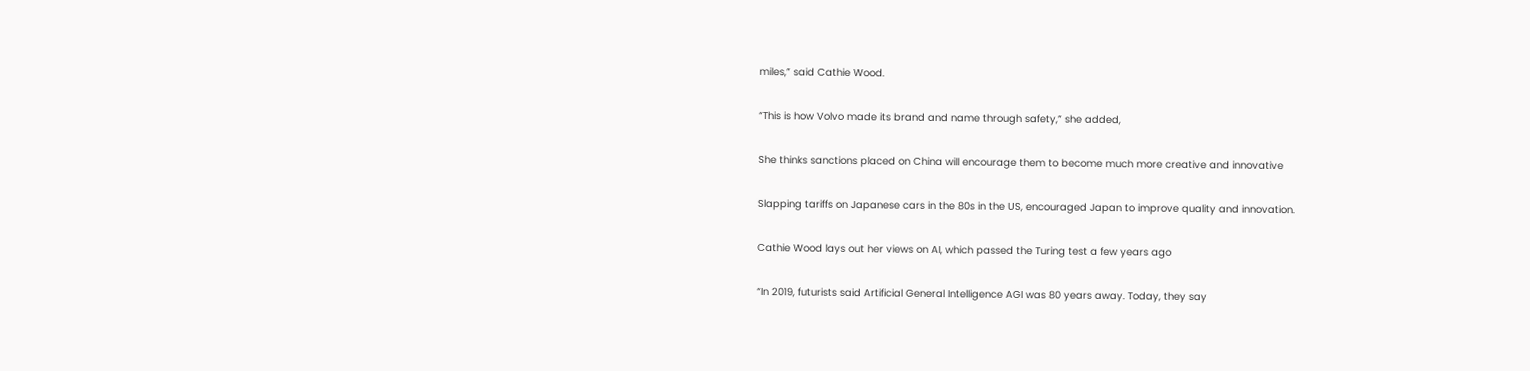miles,” said Cathie Wood.

“This is how Volvo made its brand and name through safety,” she added,

She thinks sanctions placed on China will encourage them to become much more creative and innovative

Slapping tariffs on Japanese cars in the 80s in the US, encouraged Japan to improve quality and innovation.

Cathie Wood lays out her views on AI, which passed the Turing test a few years ago

“In 2019, futurists said Artificial General Intelligence AGI was 80 years away. Today, they say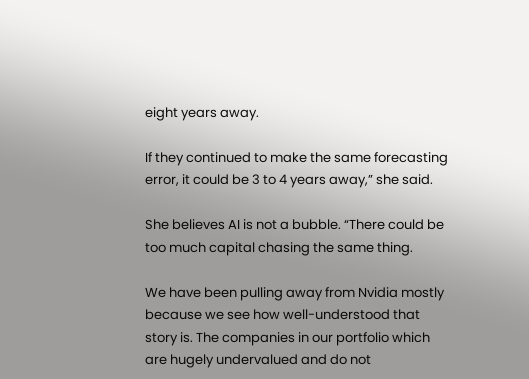eight years away.

If they continued to make the same forecasting error, it could be 3 to 4 years away,” she said.

She believes AI is not a bubble. “There could be too much capital chasing the same thing.

We have been pulling away from Nvidia mostly because we see how well-understood that story is. The companies in our portfolio which are hugely undervalued and do not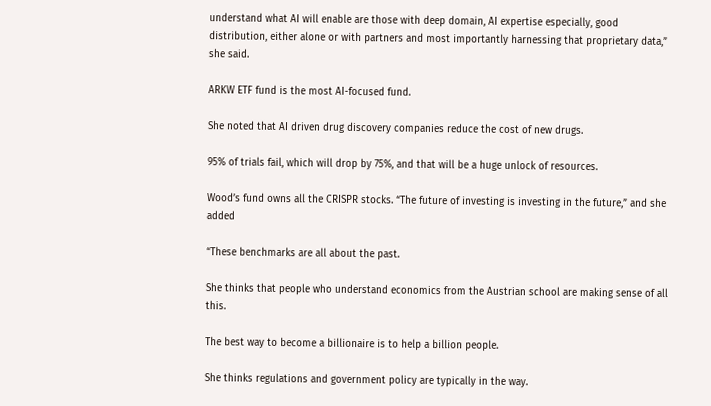understand what AI will enable are those with deep domain, AI expertise especially, good distribution, either alone or with partners and most importantly harnessing that proprietary data,” she said.

ARKW ETF fund is the most AI-focused fund.

She noted that AI driven drug discovery companies reduce the cost of new drugs.

95% of trials fail, which will drop by 75%, and that will be a huge unlock of resources.

Wood’s fund owns all the CRISPR stocks. “The future of investing is investing in the future,” and she added

“These benchmarks are all about the past.

She thinks that people who understand economics from the Austrian school are making sense of all this.

The best way to become a billionaire is to help a billion people.

She thinks regulations and government policy are typically in the way.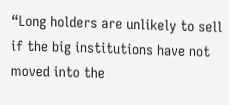“Long holders are unlikely to sell if the big institutions have not moved into the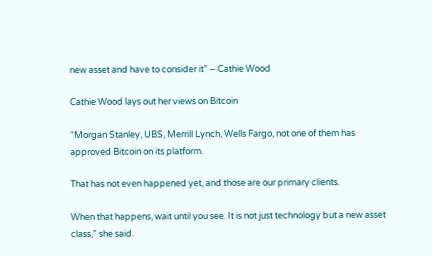new asset and have to consider it” – Cathie Wood

Cathie Wood lays out her views on Bitcoin

“Morgan Stanley, UBS, Merrill Lynch, Wells Fargo, not one of them has approved Bitcoin on its platform.

That has not even happened yet, and those are our primary clients.

When that happens, wait until you see. It is not just technology but a new asset class,” she said.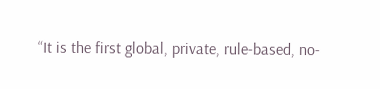“It is the first global, private, rule-based, no-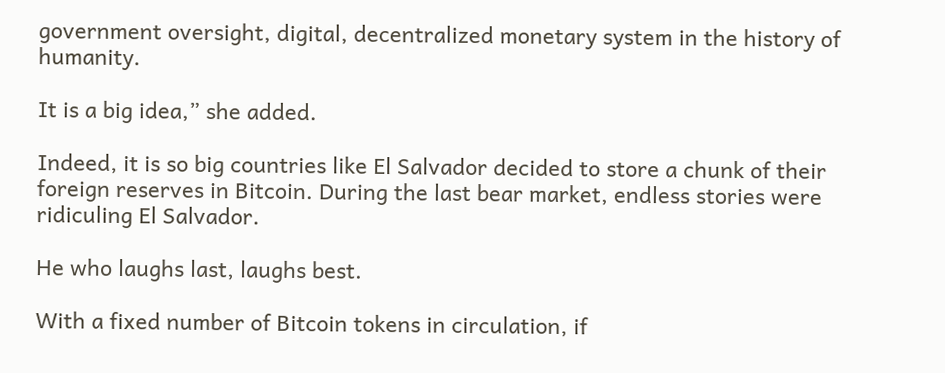government oversight, digital, decentralized monetary system in the history of humanity.

It is a big idea,” she added.

Indeed, it is so big countries like El Salvador decided to store a chunk of their foreign reserves in Bitcoin. During the last bear market, endless stories were ridiculing El Salvador.

He who laughs last, laughs best.

With a fixed number of Bitcoin tokens in circulation, if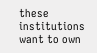these institutions want to own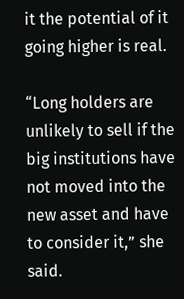it the potential of it going higher is real.

“Long holders are unlikely to sell if the big institutions have not moved into the new asset and have to consider it,” she said.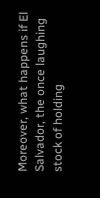Moreover, what happens if El Salvador, the once laughing stock of holding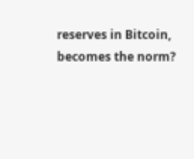reserves in Bitcoin, becomes the norm?